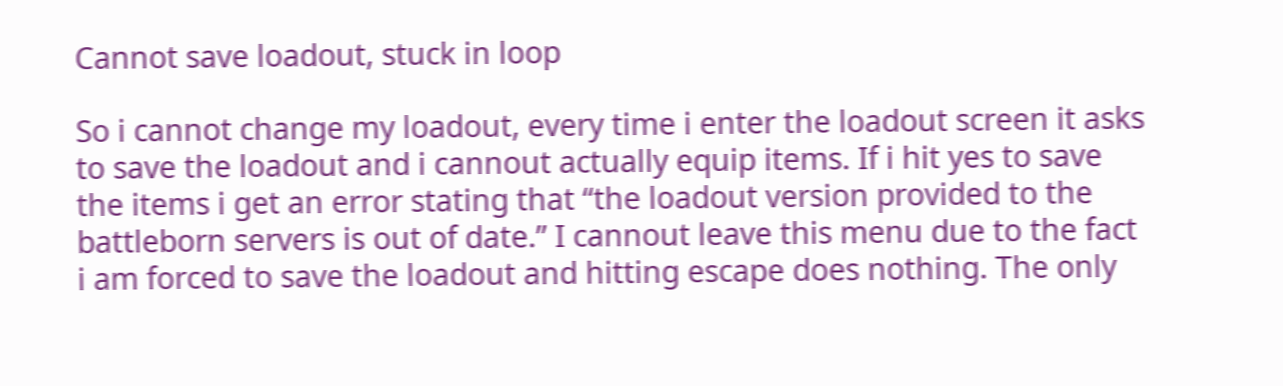Cannot save loadout, stuck in loop

So i cannot change my loadout, every time i enter the loadout screen it asks to save the loadout and i cannout actually equip items. If i hit yes to save the items i get an error stating that “the loadout version provided to the battleborn servers is out of date.” I cannout leave this menu due to the fact i am forced to save the loadout and hitting escape does nothing. The only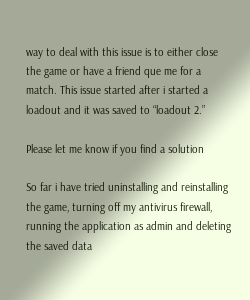way to deal with this issue is to either close the game or have a friend que me for a match. This issue started after i started a loadout and it was saved to “loadout 2.”

Please let me know if you find a solution

So far i have tried uninstalling and reinstalling the game, turning off my antivirus firewall, running the application as admin and deleting the saved data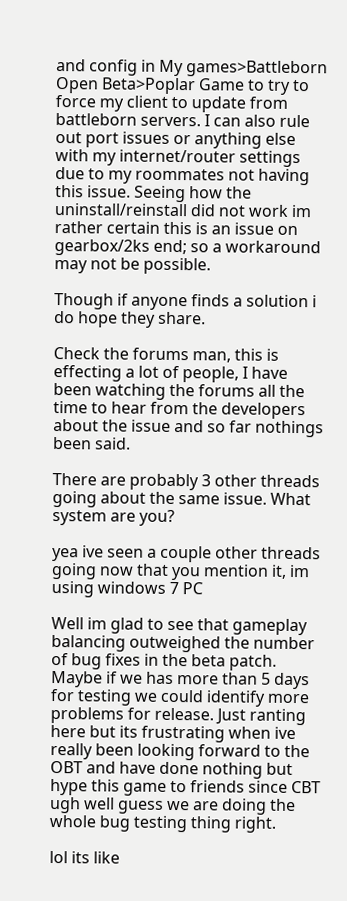and config in My games>Battleborn Open Beta>Poplar Game to try to force my client to update from battleborn servers. I can also rule out port issues or anything else with my internet/router settings due to my roommates not having this issue. Seeing how the uninstall/reinstall did not work im rather certain this is an issue on gearbox/2ks end; so a workaround may not be possible.

Though if anyone finds a solution i do hope they share.

Check the forums man, this is effecting a lot of people, I have been watching the forums all the time to hear from the developers about the issue and so far nothings been said.

There are probably 3 other threads going about the same issue. What system are you?

yea ive seen a couple other threads going now that you mention it, im using windows 7 PC

Well im glad to see that gameplay balancing outweighed the number of bug fixes in the beta patch. Maybe if we has more than 5 days for testing we could identify more problems for release. Just ranting here but its frustrating when ive really been looking forward to the OBT and have done nothing but hype this game to friends since CBT ugh well guess we are doing the whole bug testing thing right.

lol its like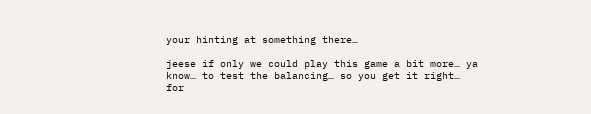your hinting at something there…

jeese if only we could play this game a bit more… ya know… to test the balancing… so you get it right…
for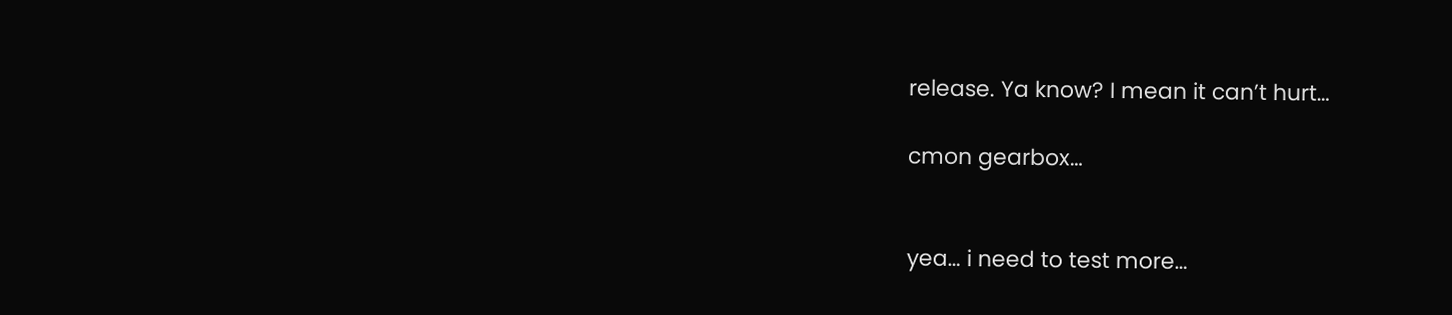release. Ya know? I mean it can’t hurt…

cmon gearbox…


yea… i need to test more…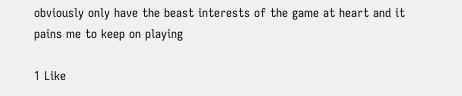obviously only have the beast interests of the game at heart and it pains me to keep on playing

1 Like